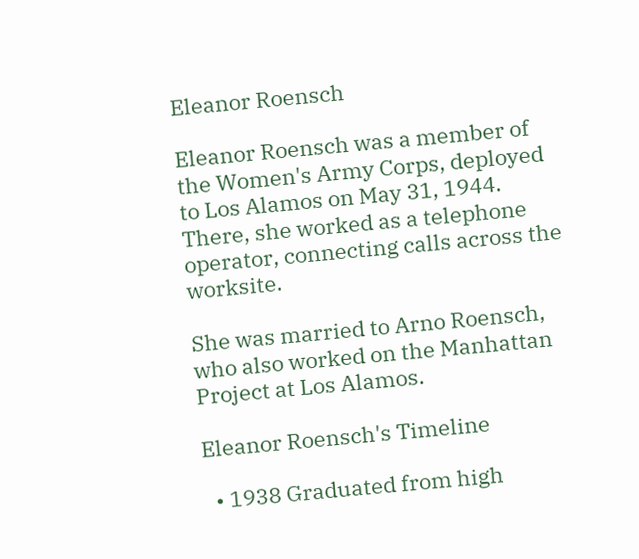Eleanor Roensch

Eleanor Roensch was a member of the Women's Army Corps, deployed to Los Alamos on May 31, 1944. There, she worked as a telephone operator, connecting calls across the worksite.

She was married to Arno Roensch, who also worked on the Manhattan Project at Los Alamos.

Eleanor Roensch's Timeline

  • 1938 Graduated from high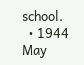school.
  • 1944 May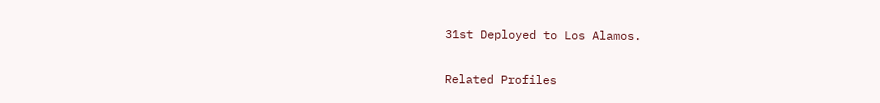31st Deployed to Los Alamos.

Related Profiles